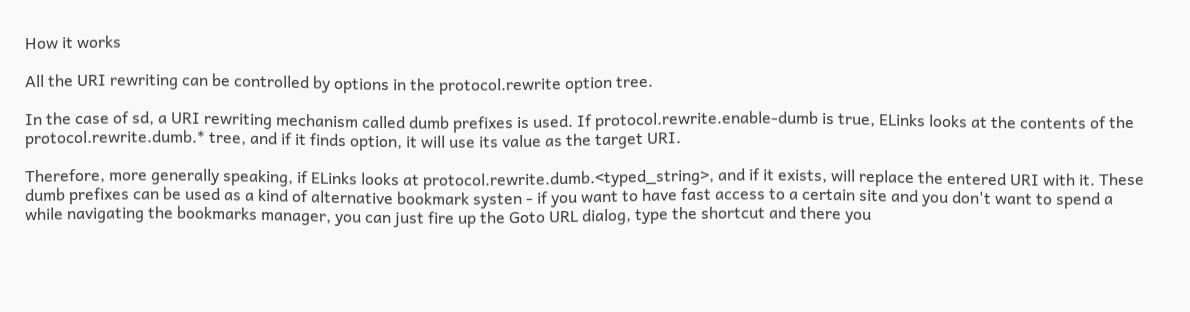How it works

All the URI rewriting can be controlled by options in the protocol.rewrite option tree.

In the case of sd, a URI rewriting mechanism called dumb prefixes is used. If protocol.rewrite.enable-dumb is true, ELinks looks at the contents of the protocol.rewrite.dumb.* tree, and if it finds option, it will use its value as the target URI.

Therefore, more generally speaking, if ELinks looks at protocol.rewrite.dumb.<typed_string>, and if it exists, will replace the entered URI with it. These dumb prefixes can be used as a kind of alternative bookmark systen - if you want to have fast access to a certain site and you don't want to spend a while navigating the bookmarks manager, you can just fire up the Goto URL dialog, type the shortcut and there you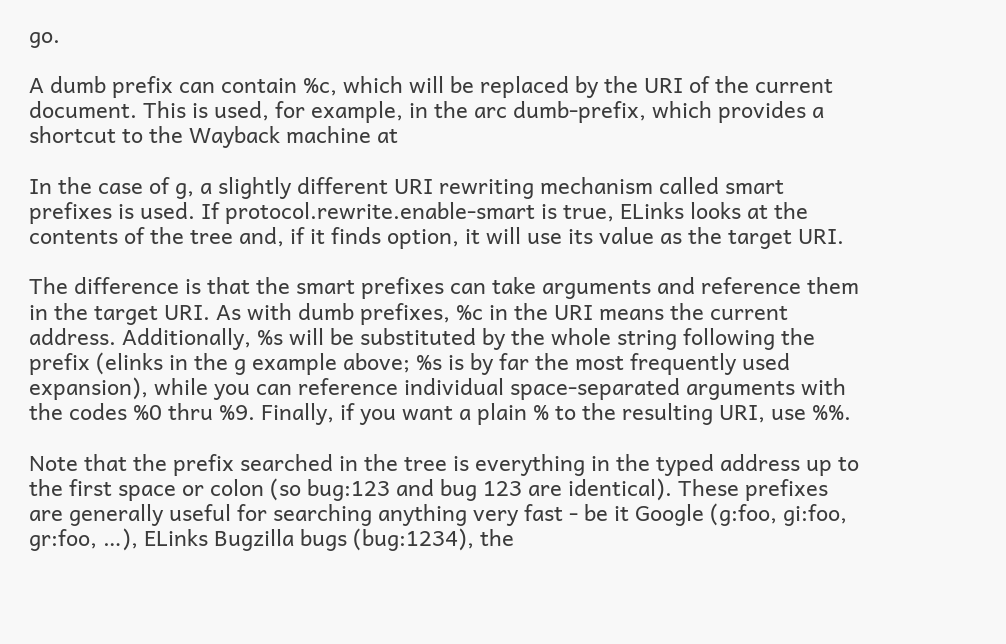go.

A dumb prefix can contain %c, which will be replaced by the URI of the current document. This is used, for example, in the arc dumb-prefix, which provides a shortcut to the Wayback machine at

In the case of g, a slightly different URI rewriting mechanism called smart prefixes is used. If protocol.rewrite.enable-smart is true, ELinks looks at the contents of the tree and, if it finds option, it will use its value as the target URI.

The difference is that the smart prefixes can take arguments and reference them in the target URI. As with dumb prefixes, %c in the URI means the current address. Additionally, %s will be substituted by the whole string following the prefix (elinks in the g example above; %s is by far the most frequently used expansion), while you can reference individual space-separated arguments with the codes %0 thru %9. Finally, if you want a plain % to the resulting URI, use %%.

Note that the prefix searched in the tree is everything in the typed address up to the first space or colon (so bug:123 and bug 123 are identical). These prefixes are generally useful for searching anything very fast - be it Google (g:foo, gi:foo, gr:foo, …), ELinks Bugzilla bugs (bug:1234), the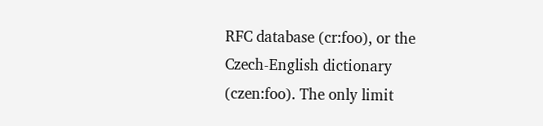RFC database (cr:foo), or the Czech-English dictionary (czen:foo). The only limit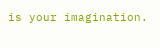is your imagination.